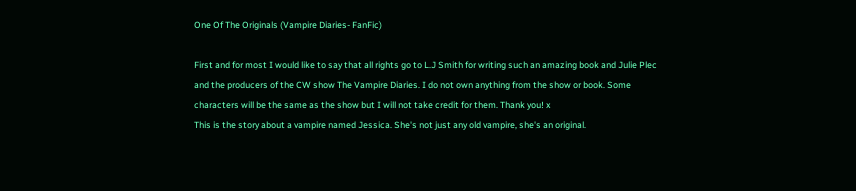One Of The Originals (Vampire Diaries- FanFic)

First and for most I would like to say that all rights go to L.J Smith for writing such an amazing book and Julie Plec and the producers of the CW show The Vampire Diaries. I do not own anything from the show or book. Some characters will be the same as the show but I will not take credit for them. Thank you! x
This is the story about a vampire named Jessica. She's not just any old vampire, she's an original.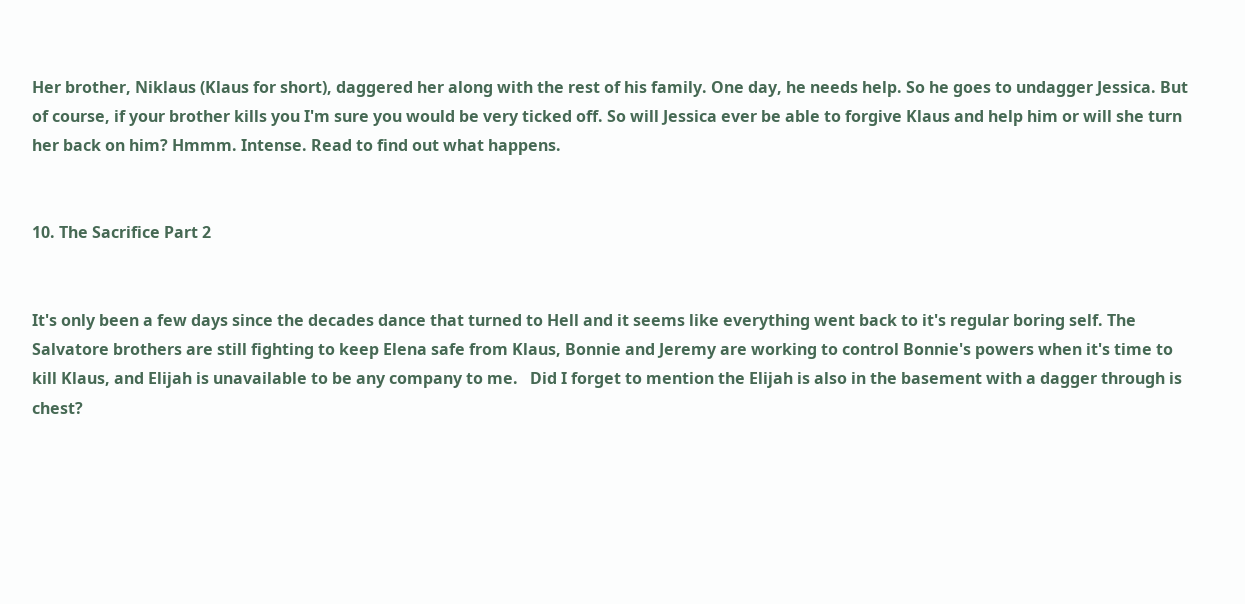Her brother, Niklaus (Klaus for short), daggered her along with the rest of his family. One day, he needs help. So he goes to undagger Jessica. But of course, if your brother kills you I'm sure you would be very ticked off. So will Jessica ever be able to forgive Klaus and help him or will she turn her back on him? Hmmm. Intense. Read to find out what happens.


10. The Sacrifice Part 2


It's only been a few days since the decades dance that turned to Hell and it seems like everything went back to it's regular boring self. The Salvatore brothers are still fighting to keep Elena safe from Klaus, Bonnie and Jeremy are working to control Bonnie's powers when it's time to kill Klaus, and Elijah is unavailable to be any company to me.   Did I forget to mention the Elijah is also in the basement with a dagger through is chest?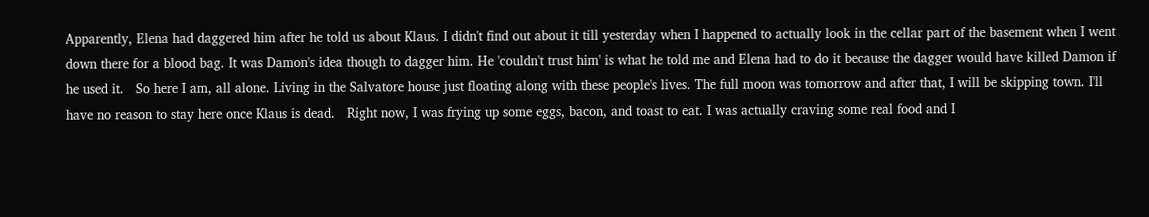Apparently, Elena had daggered him after he told us about Klaus. I didn't find out about it till yesterday when I happened to actually look in the cellar part of the basement when I went down there for a blood bag. It was Damon's idea though to dagger him. He 'couldn't trust him' is what he told me and Elena had to do it because the dagger would have killed Damon if he used it.   So here I am, all alone. Living in the Salvatore house just floating along with these people's lives. The full moon was tomorrow and after that, I will be skipping town. I'll have no reason to stay here once Klaus is dead.   Right now, I was frying up some eggs, bacon, and toast to eat. I was actually craving some real food and I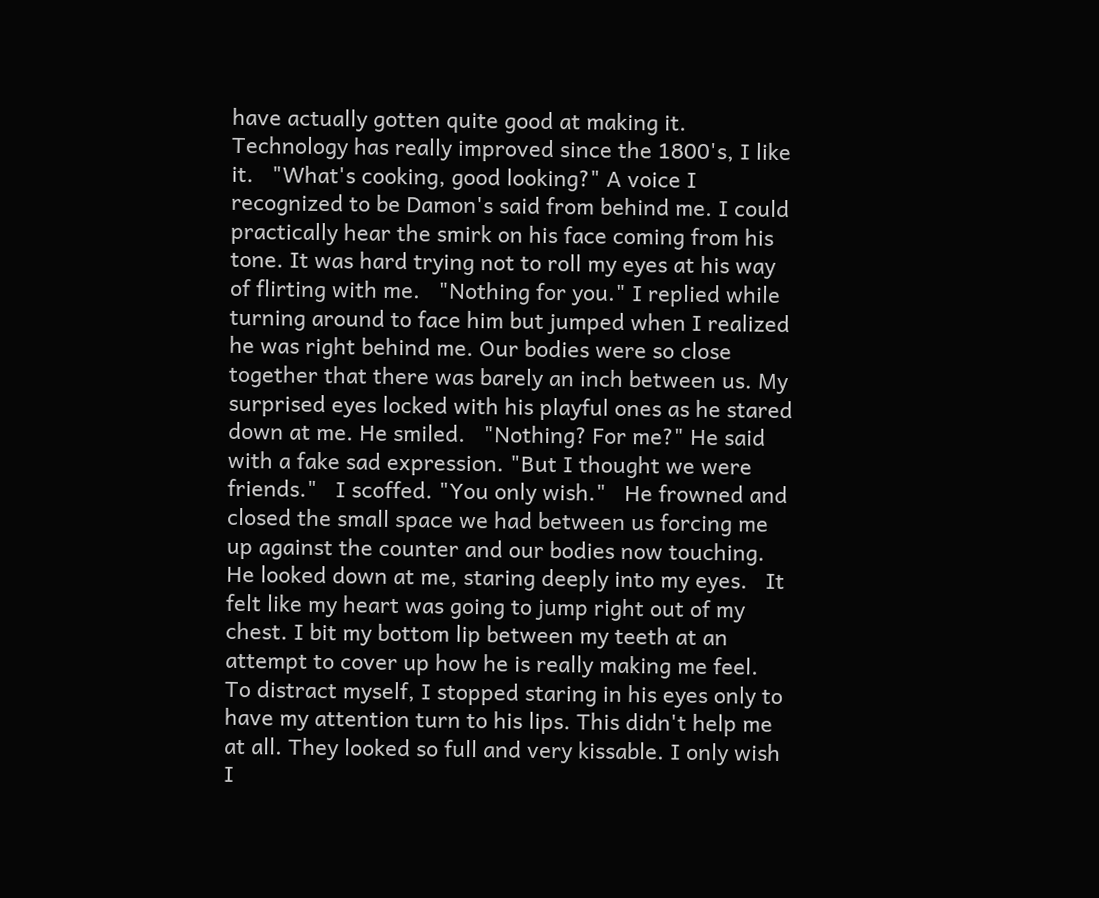have actually gotten quite good at making it. Technology has really improved since the 1800's, I like it.   "What's cooking, good looking?" A voice I recognized to be Damon's said from behind me. I could practically hear the smirk on his face coming from his tone. It was hard trying not to roll my eyes at his way of flirting with me.   "Nothing for you." I replied while turning around to face him but jumped when I realized he was right behind me. Our bodies were so close together that there was barely an inch between us. My surprised eyes locked with his playful ones as he stared down at me. He smiled.   "Nothing? For me?" He said with a fake sad expression. "But I thought we were friends."   I scoffed. "You only wish."   He frowned and closed the small space we had between us forcing me up against the counter and our bodies now touching. He looked down at me, staring deeply into my eyes.   It felt like my heart was going to jump right out of my chest. I bit my bottom lip between my teeth at an attempt to cover up how he is really making me feel. To distract myself, I stopped staring in his eyes only to have my attention turn to his lips. This didn't help me at all. They looked so full and very kissable. I only wish I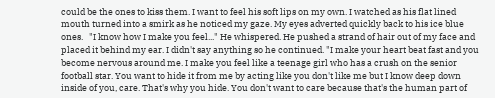could be the ones to kiss them. I want to feel his soft lips on my own. I watched as his flat lined mouth turned into a smirk as he noticed my gaze. My eyes adverted quickly back to his ice blue ones.   "I know how I make you feel..." He whispered. He pushed a strand of hair out of my face and placed it behind my ear. I didn't say anything so he continued. "I make your heart beat fast and you become nervous around me. I make you feel like a teenage girl who has a crush on the senior football star. You want to hide it from me by acting like you don't like me but I know deep down inside of you, care. That's why you hide. You don't want to care because that's the human part of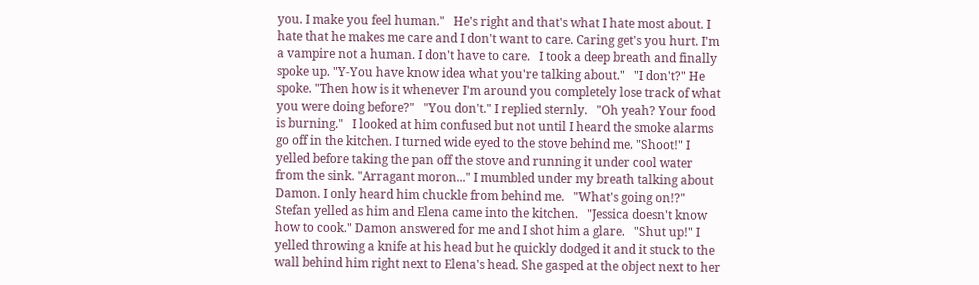you. I make you feel human."   He's right and that's what I hate most about. I hate that he makes me care and I don't want to care. Caring get's you hurt. I'm a vampire not a human. I don't have to care.   I took a deep breath and finally spoke up. "Y-You have know idea what you're talking about."   "I don't?" He spoke. "Then how is it whenever I'm around you completely lose track of what you were doing before?"   "You don't." I replied sternly.   "Oh yeah? Your food is burning."   I looked at him confused but not until I heard the smoke alarms go off in the kitchen. I turned wide eyed to the stove behind me. "Shoot!" I yelled before taking the pan off the stove and running it under cool water from the sink. "Arragant moron..." I mumbled under my breath talking about Damon. I only heard him chuckle from behind me.   "What's going on!?" Stefan yelled as him and Elena came into the kitchen.   "Jessica doesn't know how to cook." Damon answered for me and I shot him a glare.   "Shut up!" I yelled throwing a knife at his head but he quickly dodged it and it stuck to the wall behind him right next to Elena's head. She gasped at the object next to her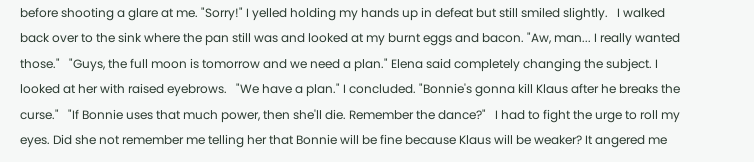before shooting a glare at me. "Sorry!" I yelled holding my hands up in defeat but still smiled slightly.   I walked back over to the sink where the pan still was and looked at my burnt eggs and bacon. "Aw, man... I really wanted those."   "Guys, the full moon is tomorrow and we need a plan." Elena said completely changing the subject. I looked at her with raised eyebrows.   "We have a plan." I concluded. "Bonnie's gonna kill Klaus after he breaks the curse."   "If Bonnie uses that much power, then she'll die. Remember the dance?"   I had to fight the urge to roll my eyes. Did she not remember me telling her that Bonnie will be fine because Klaus will be weaker? It angered me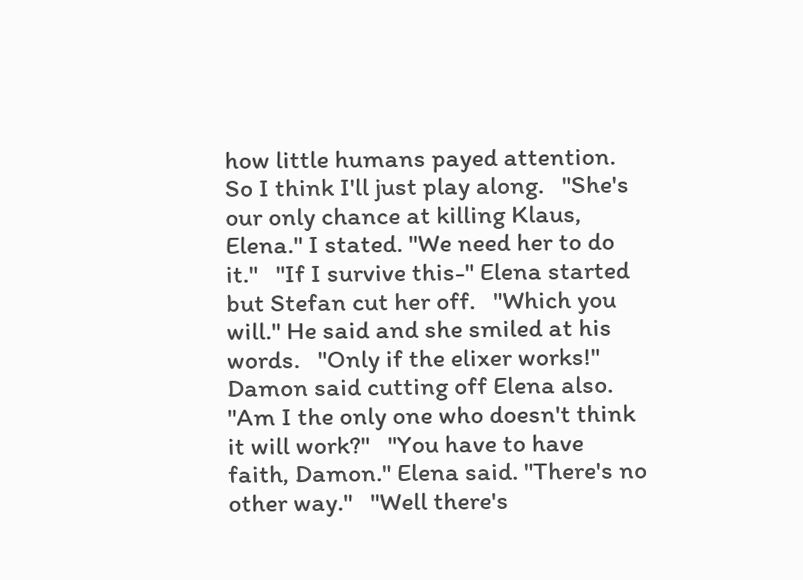how little humans payed attention. So I think I'll just play along.   "She's our only chance at killing Klaus, Elena." I stated. "We need her to do it."   "If I survive this-" Elena started but Stefan cut her off.   "Which you will." He said and she smiled at his words.   "Only if the elixer works!" Damon said cutting off Elena also. "Am I the only one who doesn't think it will work?"   "You have to have faith, Damon." Elena said. "There's no other way."   "Well there's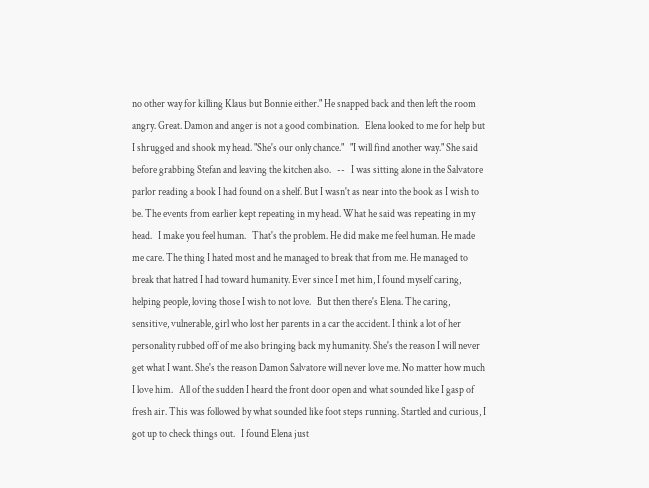no other way for killing Klaus but Bonnie either." He snapped back and then left the room angry. Great. Damon and anger is not a good combination.   Elena looked to me for help but I shrugged and shook my head. "She's our only chance."   "I will find another way." She said before grabbing Stefan and leaving the kitchen also.   --   I was sitting alone in the Salvatore parlor reading a book I had found on a shelf. But I wasn't as near into the book as I wish to be. The events from earlier kept repeating in my head. What he said was repeating in my head.   I make you feel human.   That's the problem. He did make me feel human. He made me care. The thing I hated most and he managed to break that from me. He managed to break that hatred I had toward humanity. Ever since I met him, I found myself caring, helping people, loving those I wish to not love.   But then there's Elena. The caring, sensitive, vulnerable, girl who lost her parents in a car the accident. I think a lot of her personality rubbed off of me also bringing back my humanity. She's the reason I will never get what I want. She's the reason Damon Salvatore will never love me. No matter how much I love him.   All of the sudden I heard the front door open and what sounded like I gasp of fresh air. This was followed by what sounded like foot steps running. Startled and curious, I got up to check things out.   I found Elena just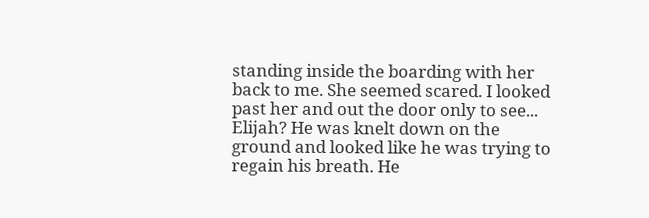standing inside the boarding with her back to me. She seemed scared. I looked past her and out the door only to see... Elijah? He was knelt down on the ground and looked like he was trying to regain his breath. He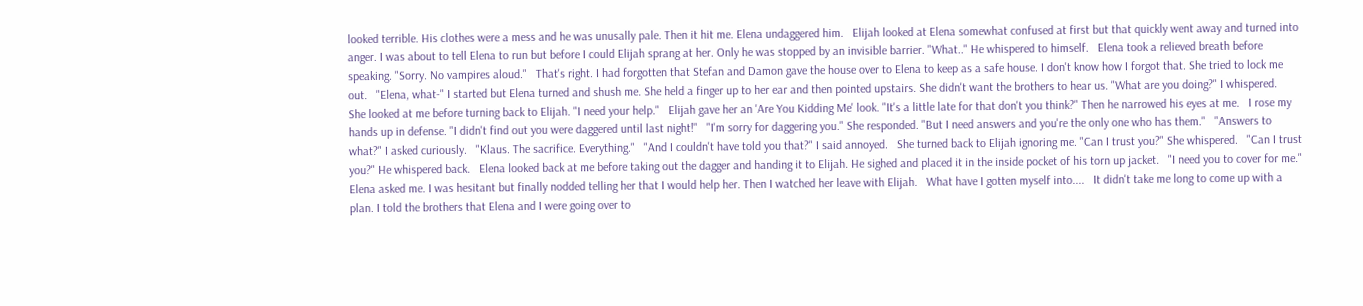looked terrible. His clothes were a mess and he was unusally pale. Then it hit me. Elena undaggered him.   Elijah looked at Elena somewhat confused at first but that quickly went away and turned into anger. I was about to tell Elena to run but before I could Elijah sprang at her. Only he was stopped by an invisible barrier. "What.." He whispered to himself.   Elena took a relieved breath before speaking. "Sorry. No vampires aloud."   That's right. I had forgotten that Stefan and Damon gave the house over to Elena to keep as a safe house. I don't know how I forgot that. She tried to lock me out.   "Elena, what-" I started but Elena turned and shush me. She held a finger up to her ear and then pointed upstairs. She didn't want the brothers to hear us. "What are you doing?" I whispered.   She looked at me before turning back to Elijah. "I need your help."   Elijah gave her an 'Are You Kidding Me' look. "It's a little late for that don't you think?" Then he narrowed his eyes at me.   I rose my hands up in defense. "I didn't find out you were daggered until last night!"   "I'm sorry for daggering you." She responded. "But I need answers and you're the only one who has them."   "Answers to what?" I asked curiously.   "Klaus. The sacrifice. Everything."   "And I couldn't have told you that?" I said annoyed.   She turned back to Elijah ignoring me. "Can I trust you?" She whispered.   "Can I trust you?" He whispered back.   Elena looked back at me before taking out the dagger and handing it to Elijah. He sighed and placed it in the inside pocket of his torn up jacket.   "I need you to cover for me." Elena asked me. I was hesitant but finally nodded telling her that I would help her. Then I watched her leave with Elijah.   What have I gotten myself into....   It didn't take me long to come up with a plan. I told the brothers that Elena and I were going over to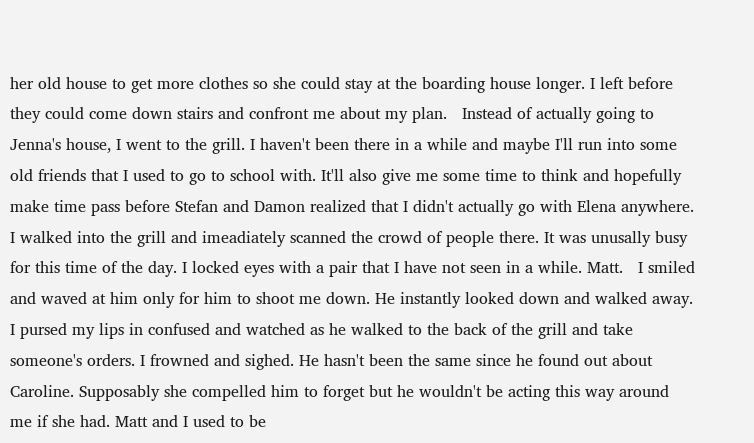her old house to get more clothes so she could stay at the boarding house longer. I left before they could come down stairs and confront me about my plan.   Instead of actually going to Jenna's house, I went to the grill. I haven't been there in a while and maybe I'll run into some old friends that I used to go to school with. It'll also give me some time to think and hopefully make time pass before Stefan and Damon realized that I didn't actually go with Elena anywhere.   I walked into the grill and imeadiately scanned the crowd of people there. It was unusally busy for this time of the day. I locked eyes with a pair that I have not seen in a while. Matt.   I smiled and waved at him only for him to shoot me down. He instantly looked down and walked away. I pursed my lips in confused and watched as he walked to the back of the grill and take someone's orders. I frowned and sighed. He hasn't been the same since he found out about Caroline. Supposably she compelled him to forget but he wouldn't be acting this way around me if she had. Matt and I used to be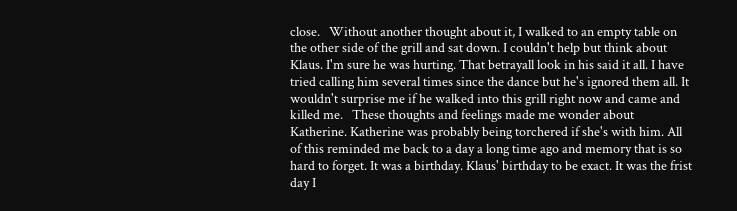close.   Without another thought about it, I walked to an empty table on the other side of the grill and sat down. I couldn't help but think about Klaus. I'm sure he was hurting. That betrayall look in his said it all. I have tried calling him several times since the dance but he's ignored them all. It wouldn't surprise me if he walked into this grill right now and came and killed me.   These thoughts and feelings made me wonder about Katherine. Katherine was probably being torchered if she's with him. All of this reminded me back to a day a long time ago and memory that is so hard to forget. It was a birthday. Klaus' birthday to be exact. It was the frist day I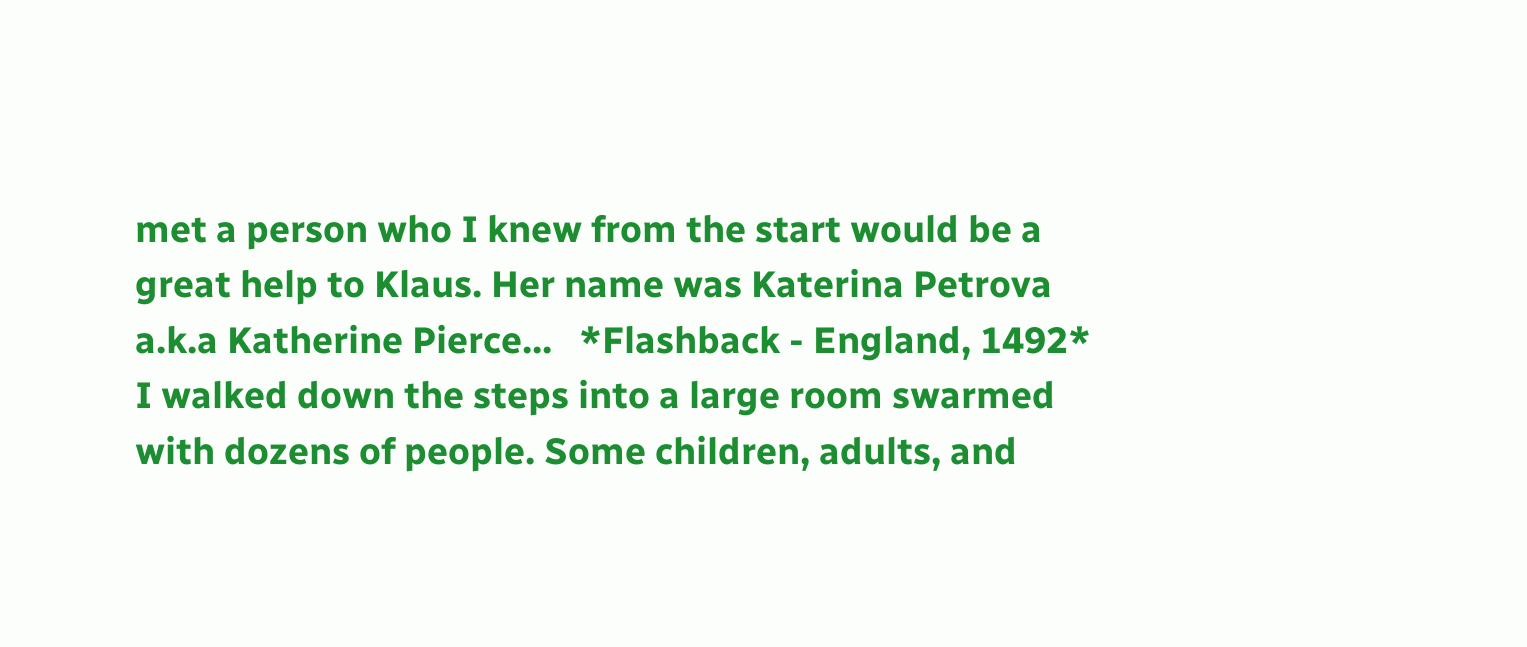met a person who I knew from the start would be a great help to Klaus. Her name was Katerina Petrova a.k.a Katherine Pierce...   *Flashback - England, 1492*   I walked down the steps into a large room swarmed with dozens of people. Some children, adults, and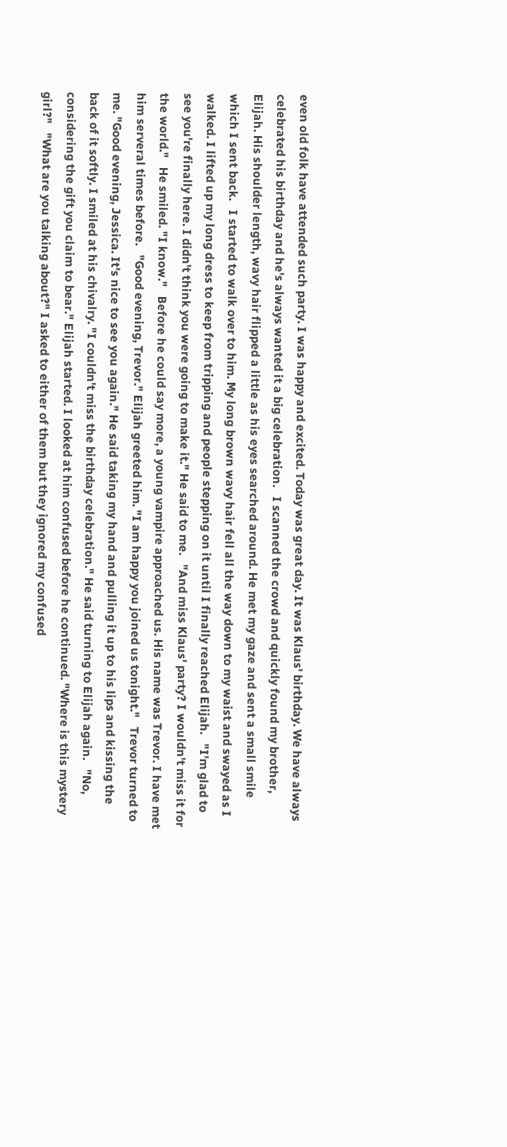even old folk have attended such party. I was happy and excited. Today was great day. It was Klaus' birthday. We have always celebrated his birthday and he's always wanted it a big celebration.   I scanned the crowd and quickly found my brother, Elijah. His shoulder length, wavy hair flipped a little as his eyes searched around. He met my gaze and sent a small smile which I sent back.   I started to walk over to him. My long brown wavy hair fell all the way down to my waist and swayed as I walked. I lifted up my long dress to keep from tripping and people stepping on it until I finally reached Elijah.   "I'm glad to see you're finally here. I didn't think you were going to make it." He said to me.   "And miss Klaus' party? I wouldn't miss it for the world."   He smiled. "I know."   Before he could say more, a young vampire approached us. His name was Trevor. I have met him serveral times before.   "Good evening, Trevor." Elijah greeted him. "I am happy you joined us tonight."   Trevor turned to me. "Good evening, Jessica. It's nice to see you again." He said taking my hand and pulling it up to his lips and kissing the back of it softly. I smiled at his chivalry. "I couldn't miss the birthday celebration." He said turning to Elijah again.   "No, considering the gift you claim to bear." Elijah started. I looked at him confused before he continued. "Where is this mystery girl?"   "What are you talking about?" I asked to either of them but they ignored my confused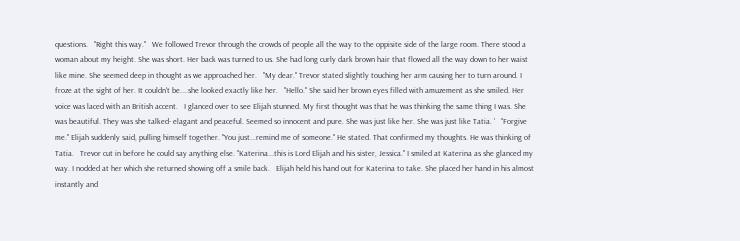questions.   "Right this way."   We followed Trevor through the crowds of people all the way to the oppisite side of the large room. There stood a woman about my height. She was short. Her back was turned to us. She had long curly dark brown hair that flowed all the way down to her waist like mine. She seemed deep in thought as we approached her.   "My dear." Trevor stated slightly touching her arm causing her to turn around. I froze at the sight of her. It couldn't be....she looked exactly like her.   "Hello." She said her brown eyes filled with amuzement as she smiled. Her voice was laced with an British accent.   I glanced over to see Elijah stunned. My first thought was that he was thinking the same thing I was. She was beautiful. They was she talked- elagant and peaceful. Seemed so innocent and pure. She was just like her. She was just like Tatia. '   "Forgive me." Elijah suddenly said, pulling himself together. "You just...remind me of someone." He stated. That confirmed my thoughts. He was thinking of Tatia.   Trevor cut in before he could say anything else. "Katerina...this is Lord Elijah and his sister, Jessica." I smiled at Katerina as she glanced my way. I nodded at her which she returned showing off a smile back.   Elijah held his hand out for Katerina to take. She placed her hand in his almost instantly and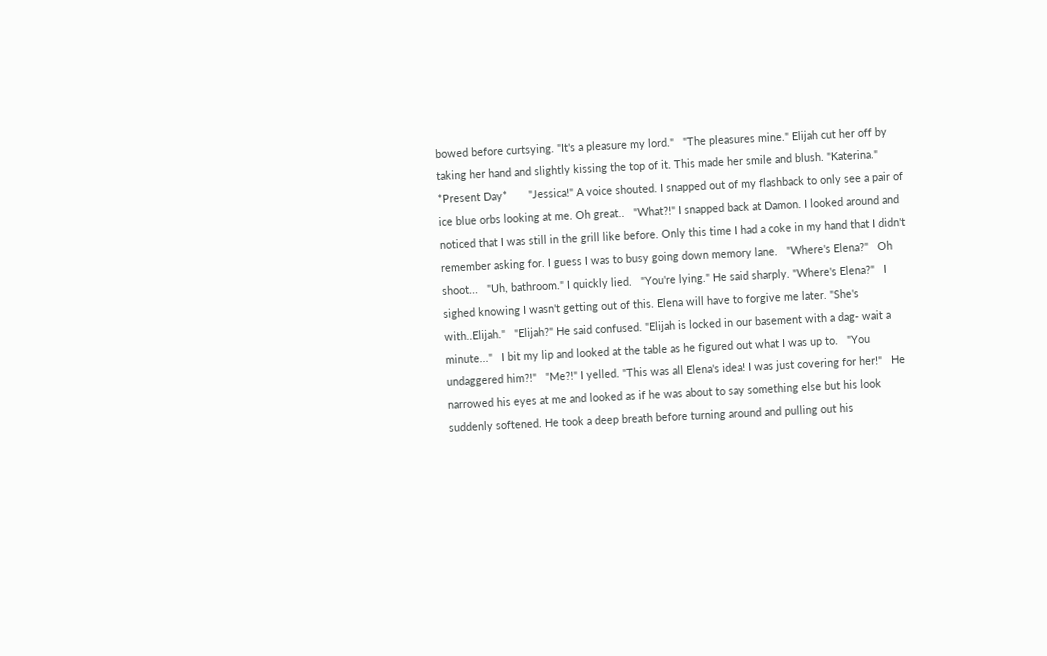bowed before curtsying. "It's a pleasure my lord."   "The pleasures mine." Elijah cut her off by taking her hand and slightly kissing the top of it. This made her smile and blush. "Katerina."   *Present Day*       "Jessica!" A voice shouted. I snapped out of my flashback to only see a pair of ice blue orbs looking at me. Oh great..   "What?!" I snapped back at Damon. I looked around and noticed that I was still in the grill like before. Only this time I had a coke in my hand that I didn't remember asking for. I guess I was to busy going down memory lane.   "Where's Elena?"   Oh shoot...   "Uh, bathroom." I quickly lied.   "You're lying." He said sharply. "Where's Elena?"   I sighed knowing I wasn't getting out of this. Elena will have to forgive me later. "She's with..Elijah."   "Elijah?" He said confused. "Elijah is locked in our basement with a dag- wait a minute..."   I bit my lip and looked at the table as he figured out what I was up to.   "You undaggered him?!"   "Me?!" I yelled. "This was all Elena's idea! I was just covering for her!"   He narrowed his eyes at me and looked as if he was about to say something else but his look suddenly softened. He took a deep breath before turning around and pulling out his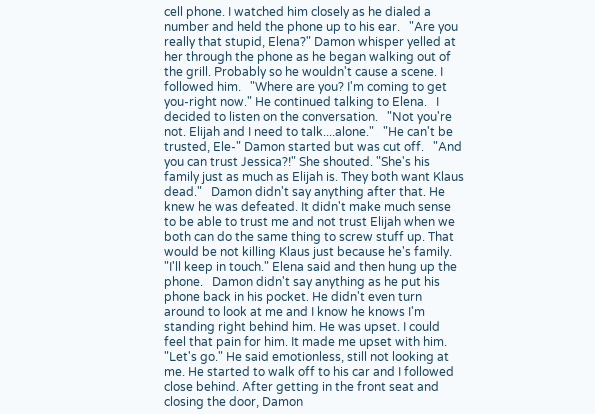cell phone. I watched him closely as he dialed a number and held the phone up to his ear.   "Are you really that stupid, Elena?" Damon whisper yelled at her through the phone as he began walking out of the grill. Probably so he wouldn't cause a scene. I followed him.   "Where are you? I'm coming to get you-right now." He continued talking to Elena.   I decided to listen on the conversation.   "Not you're not. Elijah and I need to talk....alone."   "He can't be trusted, Ele-" Damon started but was cut off.   "And you can trust Jessica?!" She shouted. "She's his family just as much as Elijah is. They both want Klaus dead."   Damon didn't say anything after that. He knew he was defeated. It didn't make much sense to be able to trust me and not trust Elijah when we both can do the same thing to screw stuff up. That would be not killing Klaus just because he's family.   "I'll keep in touch." Elena said and then hung up the phone.   Damon didn't say anything as he put his phone back in his pocket. He didn't even turn around to look at me and I know he knows I'm standing right behind him. He was upset. I could feel that pain for him. It made me upset with him.   "Let's go." He said emotionless, still not looking at me. He started to walk off to his car and I followed close behind. After getting in the front seat and closing the door, Damon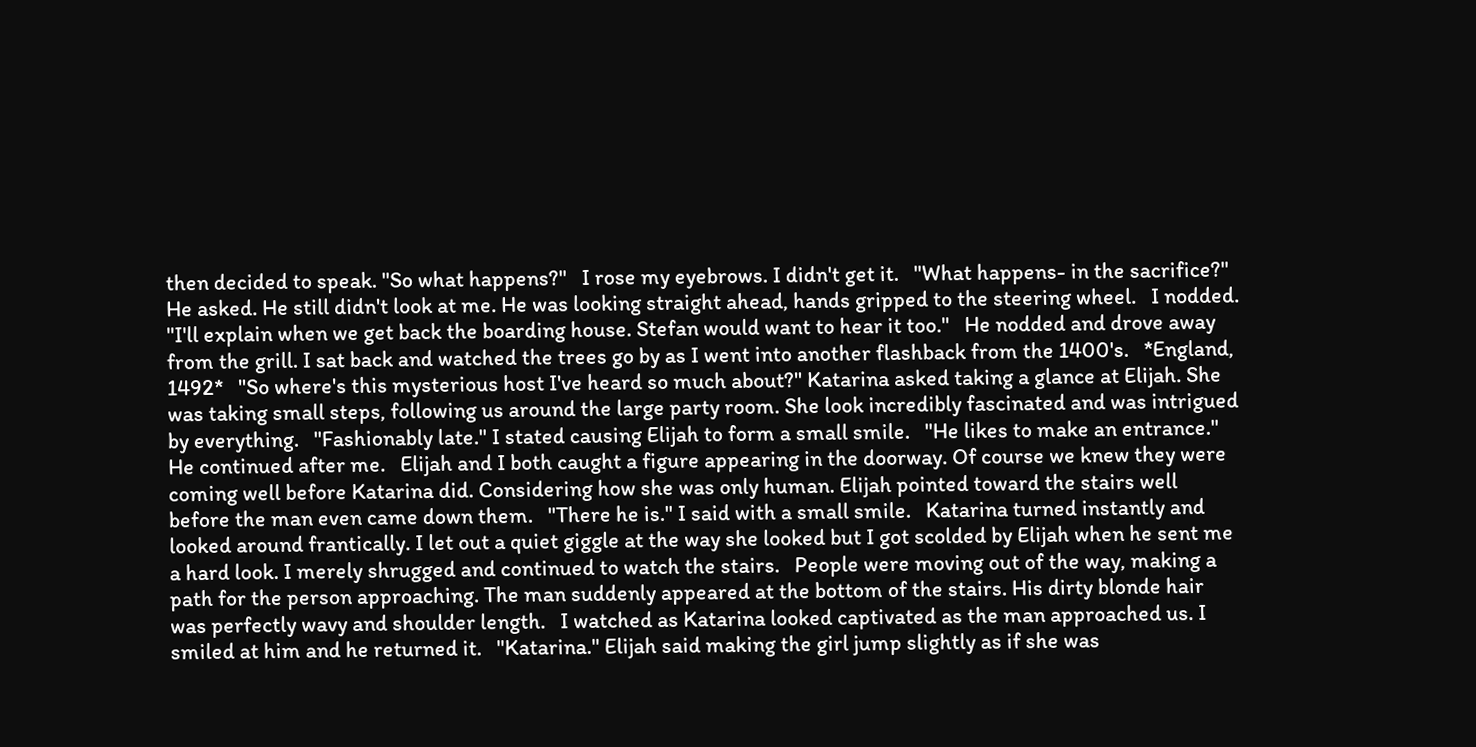then decided to speak. "So what happens?"   I rose my eyebrows. I didn't get it.   "What happens- in the sacrifice?" He asked. He still didn't look at me. He was looking straight ahead, hands gripped to the steering wheel.   I nodded. "I'll explain when we get back the boarding house. Stefan would want to hear it too."   He nodded and drove away from the grill. I sat back and watched the trees go by as I went into another flashback from the 1400's.   *England, 1492*   "So where's this mysterious host I've heard so much about?" Katarina asked taking a glance at Elijah. She was taking small steps, following us around the large party room. She look incredibly fascinated and was intrigued by everything.   "Fashionably late." I stated causing Elijah to form a small smile.   "He likes to make an entrance." He continued after me.   Elijah and I both caught a figure appearing in the doorway. Of course we knew they were coming well before Katarina did. Considering how she was only human. Elijah pointed toward the stairs well before the man even came down them.   "There he is." I said with a small smile.   Katarina turned instantly and looked around frantically. I let out a quiet giggle at the way she looked but I got scolded by Elijah when he sent me a hard look. I merely shrugged and continued to watch the stairs.   People were moving out of the way, making a path for the person approaching. The man suddenly appeared at the bottom of the stairs. His dirty blonde hair was perfectly wavy and shoulder length.   I watched as Katarina looked captivated as the man approached us. I smiled at him and he returned it.   "Katarina." Elijah said making the girl jump slightly as if she was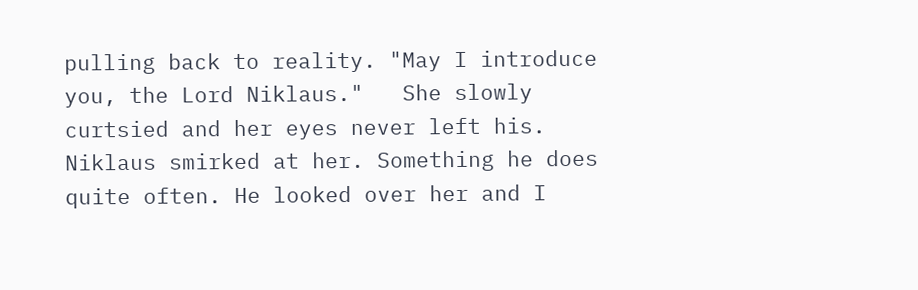pulling back to reality. "May I introduce you, the Lord Niklaus."   She slowly curtsied and her eyes never left his. Niklaus smirked at her. Something he does quite often. He looked over her and I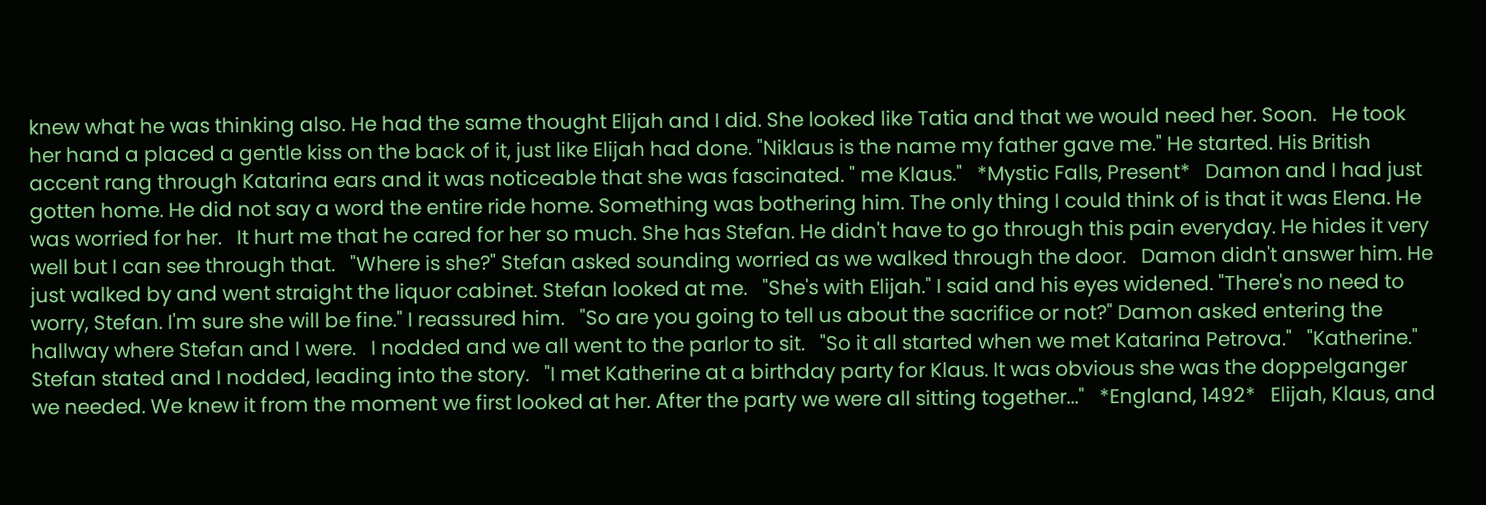knew what he was thinking also. He had the same thought Elijah and I did. She looked like Tatia and that we would need her. Soon.   He took her hand a placed a gentle kiss on the back of it, just like Elijah had done. "Niklaus is the name my father gave me." He started. His British accent rang through Katarina ears and it was noticeable that she was fascinated. " me Klaus."   *Mystic Falls, Present*   Damon and I had just gotten home. He did not say a word the entire ride home. Something was bothering him. The only thing I could think of is that it was Elena. He was worried for her.   It hurt me that he cared for her so much. She has Stefan. He didn't have to go through this pain everyday. He hides it very well but I can see through that.   "Where is she?" Stefan asked sounding worried as we walked through the door.   Damon didn't answer him. He just walked by and went straight the liquor cabinet. Stefan looked at me.   "She's with Elijah." I said and his eyes widened. "There's no need to worry, Stefan. I'm sure she will be fine." I reassured him.   "So are you going to tell us about the sacrifice or not?" Damon asked entering the hallway where Stefan and I were.   I nodded and we all went to the parlor to sit.   "So it all started when we met Katarina Petrova."   "Katherine." Stefan stated and I nodded, leading into the story.   "I met Katherine at a birthday party for Klaus. It was obvious she was the doppelganger we needed. We knew it from the moment we first looked at her. After the party we were all sitting together..."   *England, 1492*   Elijah, Klaus, and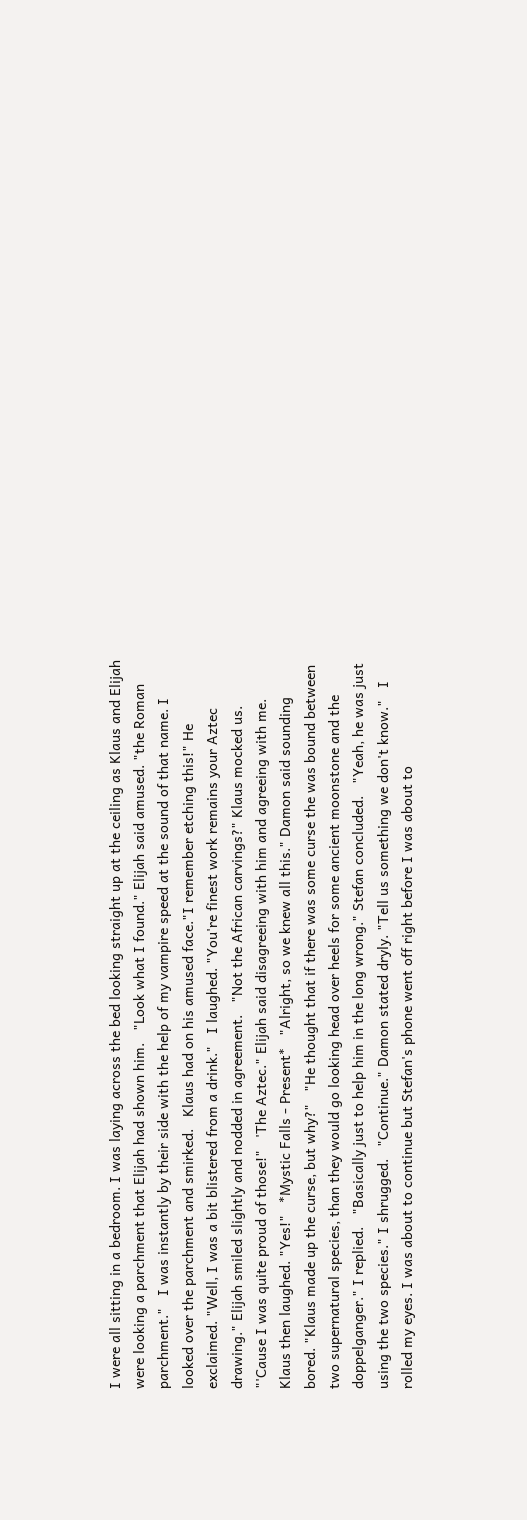I were all sitting in a bedroom. I was laying across the bed looking straight up at the ceiling as Klaus and Elijah were looking a parchment that Elijah had shown him.   "Look what I found." Elijah said amused. "the Roman parchment."   I was instantly by their side with the help of my vampire speed at the sound of that name. I looked over the parchment and smirked.   Klaus had on his amused face."I remember etching this!" He exclaimed. "Well, I was a bit blistered from a drink."   I laughed. "You're finest work remains your Aztec drawing." Elijah smiled slightly and nodded in agreement.   "Not the African carvings?" Klaus mocked us. "'Cause I was quite proud of those!"   'The Aztec." Elijah said disagreeing with him and agreeing with me.   Klaus then laughed. "Yes!"   *Mystic Falls - Present*   "Alright, so we knew all this." Damon said sounding bored. "Klaus made up the curse, but why?"   "He thought that if there was some curse the was bound between two supernatural species, than they would go looking head over heels for some ancient moonstone and the doppelganger." I replied.   "Basically just to help him in the long wrong." Stefan concluded.   "Yeah, he was just using the two species." I shrugged.   "Continue." Damon stated dryly. "Tell us something we don't know."   I rolled my eyes. I was about to continue but Stefan's phone went off right before I was about to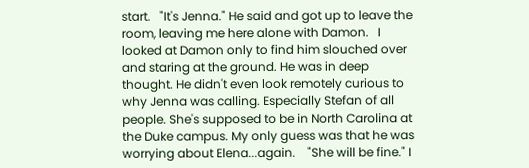start.   "It's Jenna." He said and got up to leave the room, leaving me here alone with Damon.   I looked at Damon only to find him slouched over and staring at the ground. He was in deep thought. He didn't even look remotely curious to why Jenna was calling. Especially Stefan of all people. She's supposed to be in North Carolina at the Duke campus. My only guess was that he was worrying about Elena...again.    "She will be fine." I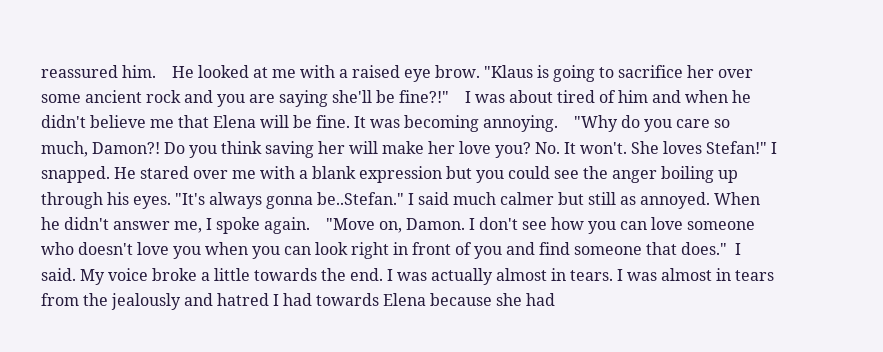reassured him.    He looked at me with a raised eye brow. "Klaus is going to sacrifice her over some ancient rock and you are saying she'll be fine?!"    I was about tired of him and when he didn't believe me that Elena will be fine. It was becoming annoying.    "Why do you care so much, Damon?! Do you think saving her will make her love you? No. It won't. She loves Stefan!" I snapped. He stared over me with a blank expression but you could see the anger boiling up through his eyes. "It's always gonna be..Stefan." I said much calmer but still as annoyed. When he didn't answer me, I spoke again.    "Move on, Damon. I don't see how you can love someone who doesn't love you when you can look right in front of you and find someone that does."  I said. My voice broke a little towards the end. I was actually almost in tears. I was almost in tears from the jealously and hatred I had towards Elena because she had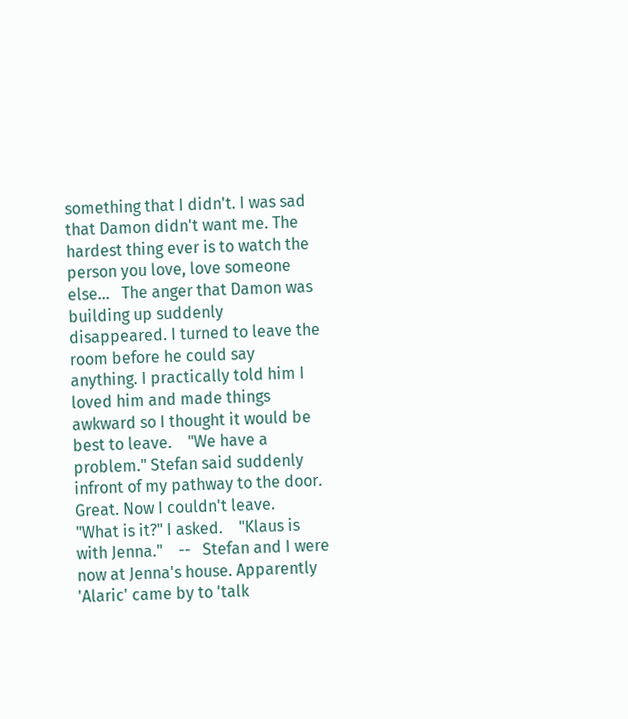something that I didn't. I was sad that Damon didn't want me. The hardest thing ever is to watch the person you love, love someone else...   The anger that Damon was building up suddenly disappeared. I turned to leave the room before he could say anything. I practically told him I loved him and made things awkward so I thought it would be best to leave.    "We have a problem." Stefan said suddenly infront of my pathway to the door. Great. Now I couldn't leave.    "What is it?" I asked.    "Klaus is with Jenna."    --   Stefan and I were now at Jenna's house. Apparently 'Alaric' came by to 'talk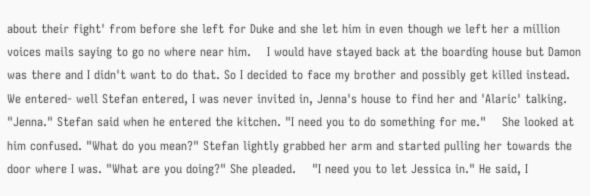about their fight' from before she left for Duke and she let him in even though we left her a million voices mails saying to go no where near him.    I would have stayed back at the boarding house but Damon was there and I didn't want to do that. So I decided to face my brother and possibly get killed instead.    We entered- well Stefan entered, I was never invited in, Jenna's house to find her and 'Alaric' talking.    "Jenna." Stefan said when he entered the kitchen. "I need you to do something for me."    She looked at him confused. "What do you mean?" Stefan lightly grabbed her arm and started pulling her towards the door where I was. "What are you doing?" She pleaded.    "I need you to let Jessica in." He said, I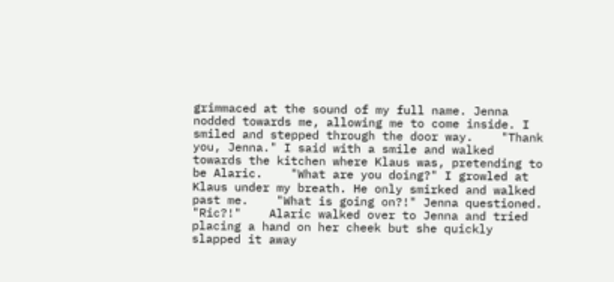grimmaced at the sound of my full name. Jenna nodded towards me, allowing me to come inside. I smiled and stepped through the door way.    "Thank you, Jenna." I said with a smile and walked towards the kitchen where Klaus was, pretending to be Alaric.    "What are you doing?" I growled at Klaus under my breath. He only smirked and walked past me.    "What is going on?!" Jenna questioned. "Ric?!"    Alaric walked over to Jenna and tried placing a hand on her cheek but she quickly slapped it away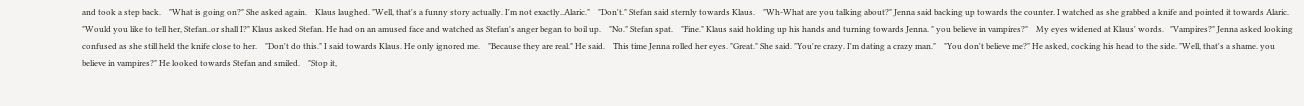and took a step back.    "What is going on?" She asked again.    Klaus laughed. "Well, that's a funny story actually. I'm not exactly..Alaric."    "Don't." Stefan said sternly towards Klaus.    "Wh-What are you talking about?" Jenna said backing up towards the counter. I watched as she grabbed a knife and pointed it towards Alaric.    "Would you like to tell her, Stefan..or shall I?" Klaus asked Stefan. He had on an amused face and watched as Stefan's anger began to boil up.    "No." Stefan spat.    "Fine." Klaus said holding up his hands and turning towards Jenna. " you believe in vampires?"    My eyes widened at Klaus' words.   "Vampires?" Jenna asked looking confused as she still held the knife close to her.    "Don't do this." I said towards Klaus. He only ignored me.    "Because they are real." He said.    This time Jenna rolled her eyes. "Great." She said. "You're crazy. I'm dating a crazy man."    "You don't believe me?" He asked, cocking his head to the side. "Well, that's a shame. you believe in vampires?" He looked towards Stefan and smiled.    "Stop it,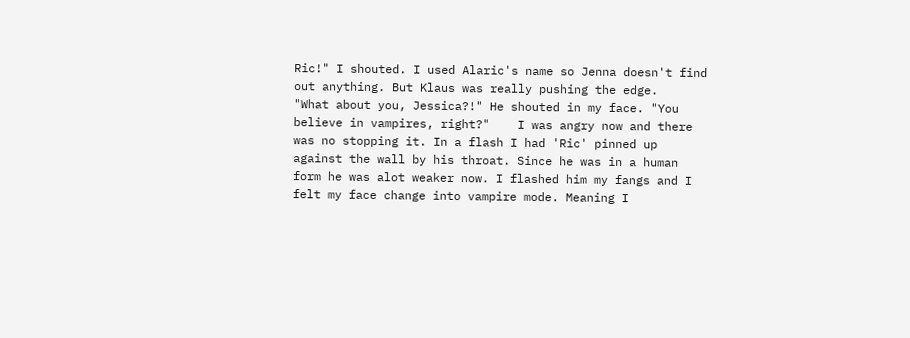Ric!" I shouted. I used Alaric's name so Jenna doesn't find out anything. But Klaus was really pushing the edge.    "What about you, Jessica?!" He shouted in my face. "You believe in vampires, right?"    I was angry now and there was no stopping it. In a flash I had 'Ric' pinned up against the wall by his throat. Since he was in a human form he was alot weaker now. I flashed him my fangs and I felt my face change into vampire mode. Meaning I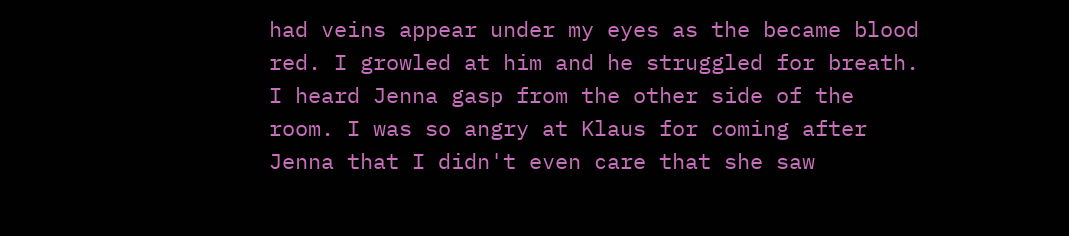had veins appear under my eyes as the became blood red. I growled at him and he struggled for breath.    I heard Jenna gasp from the other side of the room. I was so angry at Klaus for coming after Jenna that I didn't even care that she saw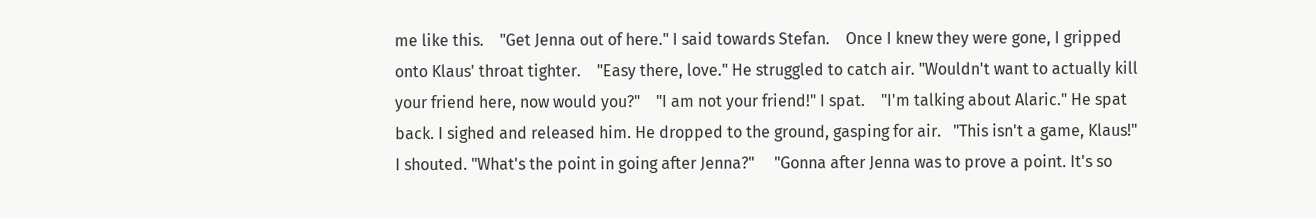me like this.    "Get Jenna out of here." I said towards Stefan.    Once I knew they were gone, I gripped onto Klaus' throat tighter.    "Easy there, love." He struggled to catch air. "Wouldn't want to actually kill your friend here, now would you?"    "I am not your friend!" I spat.    "I'm talking about Alaric." He spat back. I sighed and released him. He dropped to the ground, gasping for air.   "This isn't a game, Klaus!" I shouted. "What's the point in going after Jenna?"     "Gonna after Jenna was to prove a point. It's so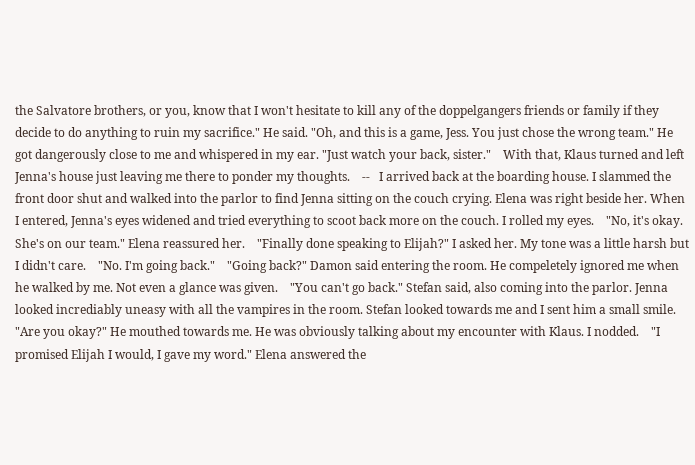the Salvatore brothers, or you, know that I won't hesitate to kill any of the doppelgangers friends or family if they decide to do anything to ruin my sacrifice." He said. "Oh, and this is a game, Jess. You just chose the wrong team." He got dangerously close to me and whispered in my ear. "Just watch your back, sister."    With that, Klaus turned and left Jenna's house just leaving me there to ponder my thoughts.    --   I arrived back at the boarding house. I slammed the front door shut and walked into the parlor to find Jenna sitting on the couch crying. Elena was right beside her. When I entered, Jenna's eyes widened and tried everything to scoot back more on the couch. I rolled my eyes.    "No, it's okay. She's on our team." Elena reassured her.    "Finally done speaking to Elijah?" I asked her. My tone was a little harsh but I didn't care.    "No. I'm going back."    "Going back?" Damon said entering the room. He compeletely ignored me when he walked by me. Not even a glance was given.    "You can't go back." Stefan said, also coming into the parlor. Jenna looked incrediably uneasy with all the vampires in the room. Stefan looked towards me and I sent him a small smile. "Are you okay?" He mouthed towards me. He was obviously talking about my encounter with Klaus. I nodded.    "I promised Elijah I would, I gave my word." Elena answered the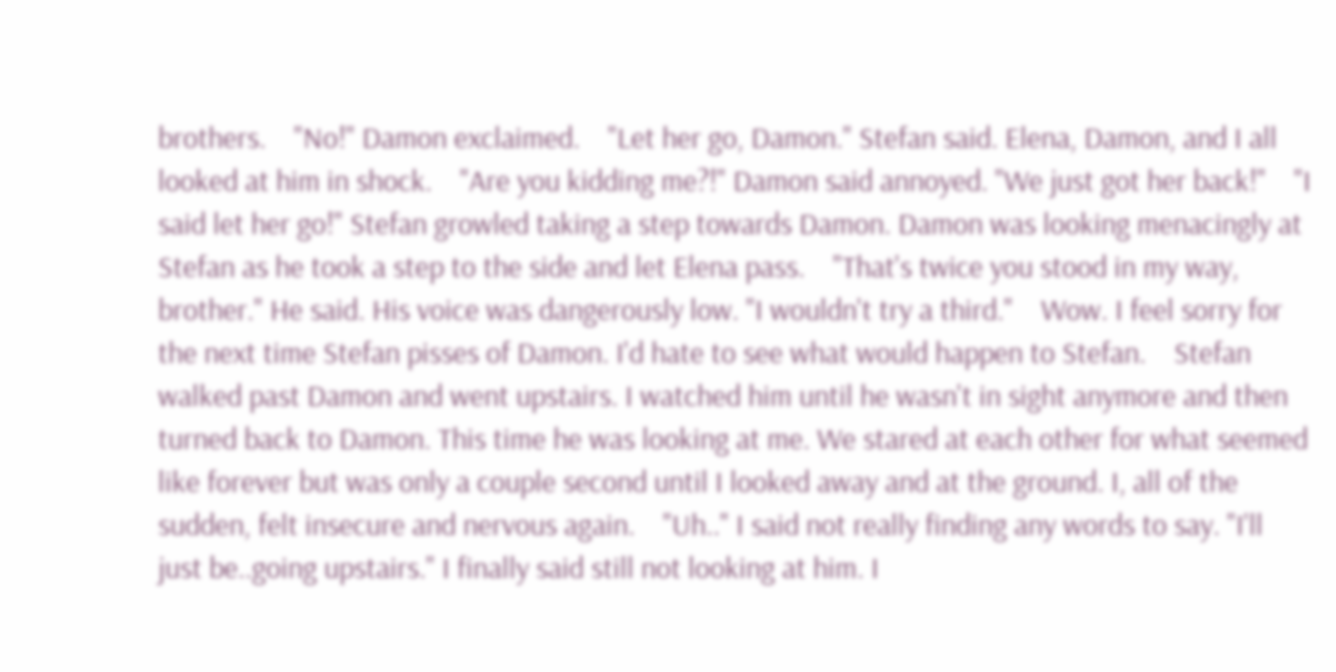brothers.    "No!" Damon exclaimed.    "Let her go, Damon." Stefan said. Elena, Damon, and I all looked at him in shock.    "Are you kidding me?!" Damon said annoyed. "We just got her back!"    "I said let her go!" Stefan growled taking a step towards Damon. Damon was looking menacingly at Stefan as he took a step to the side and let Elena pass.    "That's twice you stood in my way, brother." He said. His voice was dangerously low. "I wouldn't try a third."    Wow. I feel sorry for the next time Stefan pisses of Damon. I'd hate to see what would happen to Stefan.    Stefan walked past Damon and went upstairs. I watched him until he wasn't in sight anymore and then turned back to Damon. This time he was looking at me. We stared at each other for what seemed like forever but was only a couple second until I looked away and at the ground. I, all of the sudden, felt insecure and nervous again.    "Uh.." I said not really finding any words to say. "I'll just be..going upstairs." I finally said still not looking at him. I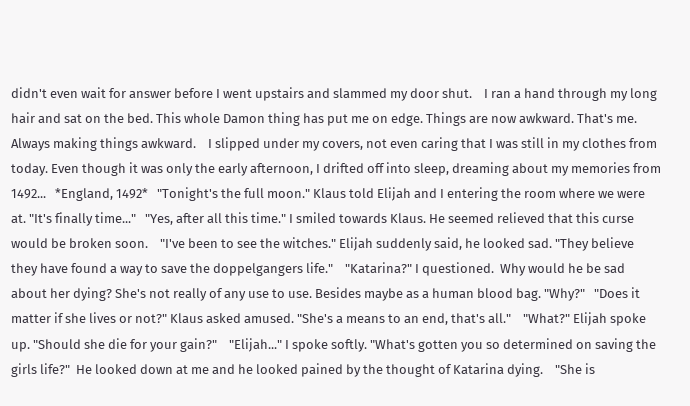didn't even wait for answer before I went upstairs and slammed my door shut.    I ran a hand through my long hair and sat on the bed. This whole Damon thing has put me on edge. Things are now awkward. That's me. Always making things awkward.    I slipped under my covers, not even caring that I was still in my clothes from today. Even though it was only the early afternoon, I drifted off into sleep, dreaming about my memories from 1492...   *England, 1492*   "Tonight's the full moon." Klaus told Elijah and I entering the room where we were at. "It's finally time..."   "Yes, after all this time." I smiled towards Klaus. He seemed relieved that this curse would be broken soon.    "I've been to see the witches." Elijah suddenly said, he looked sad. "They believe they have found a way to save the doppelgangers life."    "Katarina?" I questioned.  Why would he be sad about her dying? She's not really of any use to use. Besides maybe as a human blood bag. "Why?"   "Does it matter if she lives or not?" Klaus asked amused. "She's a means to an end, that's all."    "What?" Elijah spoke up. "Should she die for your gain?"    "Elijah..." I spoke softly. "What's gotten you so determined on saving the girls life?"  He looked down at me and he looked pained by the thought of Katarina dying.    "She is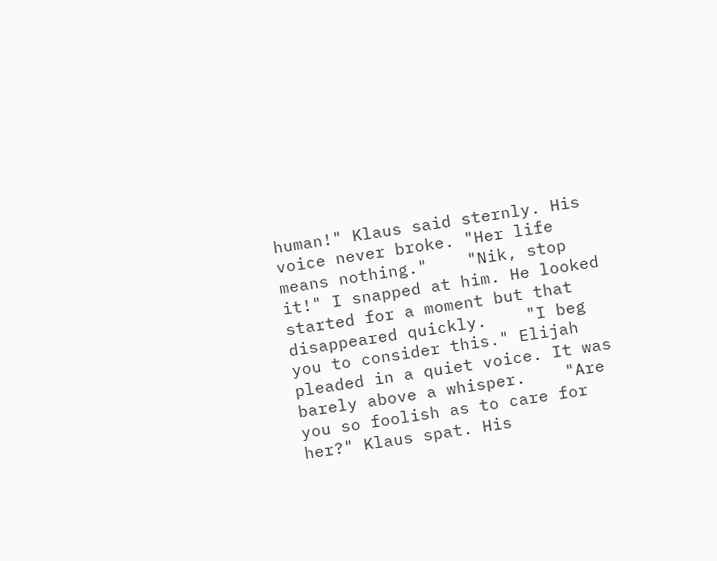human!" Klaus said sternly. His voice never broke. "Her life means nothing."    "Nik, stop it!" I snapped at him. He looked started for a moment but that disappeared quickly.    "I beg you to consider this." Elijah pleaded in a quiet voice. It was barely above a whisper.    "Are you so foolish as to care for her?" Klaus spat. His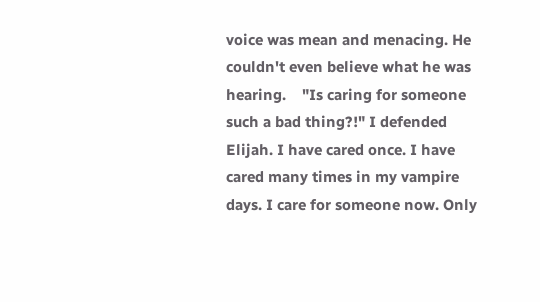voice was mean and menacing. He couldn't even believe what he was hearing.    "Is caring for someone such a bad thing?!" I defended Elijah. I have cared once. I have cared many times in my vampire days. I care for someone now. Only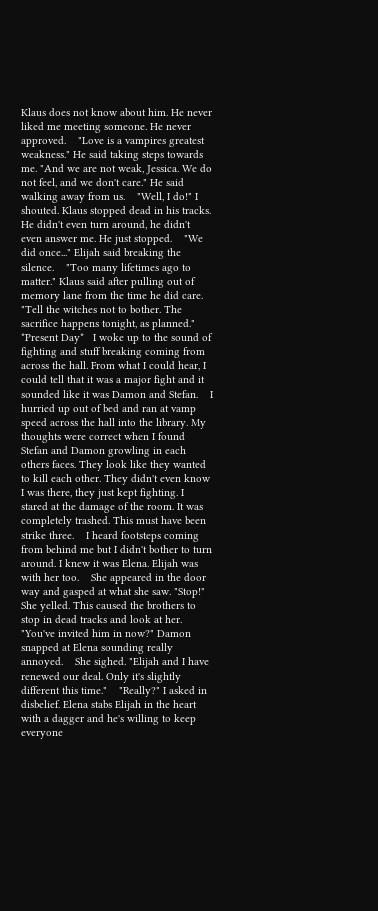Klaus does not know about him. He never liked me meeting someone. He never approved.    "Love is a vampires greatest weakness." He said taking steps towards me. "And we are not weak, Jessica. We do not feel, and we don't care." He said walking away from us.    "Well, I do!" I shouted. Klaus stopped dead in his tracks. He didn't even turn around, he didn't even answer me. He just stopped.    "We did once..." Elijah said breaking the silence.    "Too many lifetimes ago to matter." Klaus said after pulling out of memory lane from the time he did care. "Tell the witches not to bother. The sacrifice happens tonight, as planned."    *Present Day*   I woke up to the sound of fighting and stuff breaking coming from across the hall. From what I could hear, I could tell that it was a major fight and it sounded like it was Damon and Stefan.    I hurried up out of bed and ran at vamp speed across the hall into the library. My thoughts were correct when I found Stefan and Damon growling in each others faces. They look like they wanted to kill each other. They didn't even know I was there, they just kept fighting. I stared at the damage of the room. It was completely trashed. This must have been strike three.    I heard footsteps coming from behind me but I didn't bother to turn around. I knew it was Elena. Elijah was with her too.    She appeared in the door way and gasped at what she saw. "Stop!" She yelled. This caused the brothers to stop in dead tracks and look at her.    "You've invited him in now?" Damon snapped at Elena sounding really annoyed.    She sighed. "Elijah and I have renewed our deal. Only it's slightly different this time."    "Really?" I asked in disbelief. Elena stabs Elijah in the heart with a dagger and he's willing to keep everyone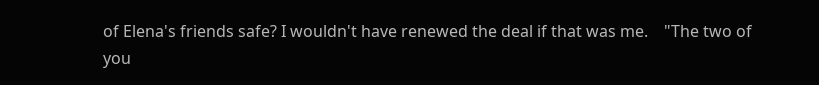of Elena's friends safe? I wouldn't have renewed the deal if that was me.    "The two of you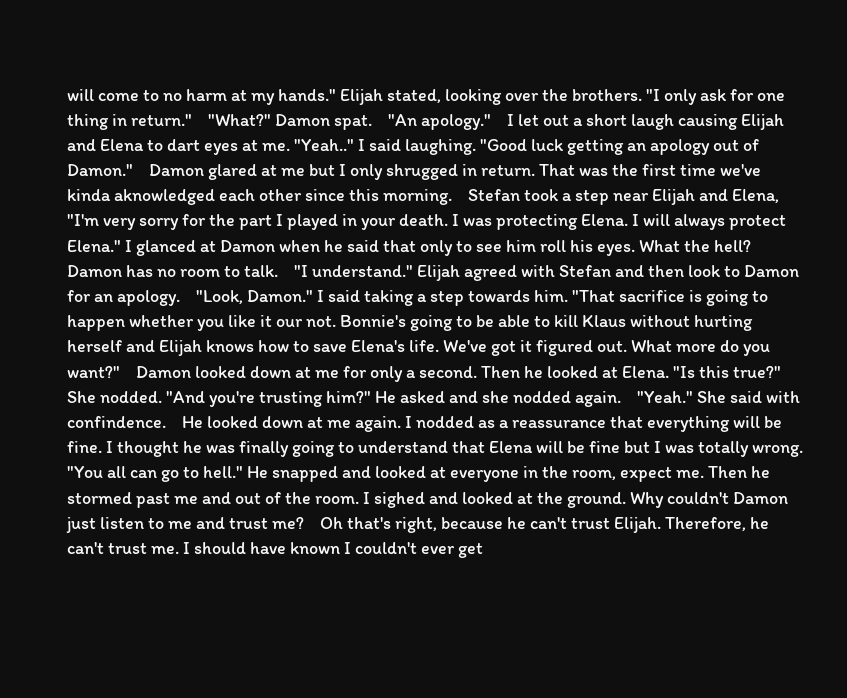will come to no harm at my hands." Elijah stated, looking over the brothers. "I only ask for one thing in return."    "What?" Damon spat.    "An apology."    I let out a short laugh causing Elijah and Elena to dart eyes at me. "Yeah.." I said laughing. "Good luck getting an apology out of Damon."    Damon glared at me but I only shrugged in return. That was the first time we've kinda aknowledged each other since this morning.    Stefan took a step near Elijah and Elena, "I'm very sorry for the part I played in your death. I was protecting Elena. I will always protect Elena." I glanced at Damon when he said that only to see him roll his eyes. What the hell? Damon has no room to talk.    "I understand." Elijah agreed with Stefan and then look to Damon for an apology.    "Look, Damon." I said taking a step towards him. "That sacrifice is going to happen whether you like it our not. Bonnie's going to be able to kill Klaus without hurting herself and Elijah knows how to save Elena's life. We've got it figured out. What more do you want?"    Damon looked down at me for only a second. Then he looked at Elena. "Is this true?" She nodded. "And you're trusting him?" He asked and she nodded again.    "Yeah." She said with confindence.    He looked down at me again. I nodded as a reassurance that everything will be fine. I thought he was finally going to understand that Elena will be fine but I was totally wrong.    "You all can go to hell." He snapped and looked at everyone in the room, expect me. Then he stormed past me and out of the room. I sighed and looked at the ground. Why couldn't Damon just listen to me and trust me?    Oh that's right, because he can't trust Elijah. Therefore, he can't trust me. I should have known I couldn't ever get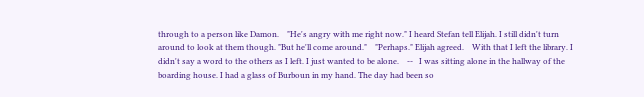through to a person like Damon.    "He's angry with me right now." I heard Stefan tell Elijah. I still didn't turn around to look at them though. "But he'll come around."    "Perhaps." Elijah agreed.    With that I left the library. I didn't say a word to the others as I left. I just wanted to be alone.    --   I was sitting alone in the hallway of the boarding house. I had a glass of Burboun in my hand. The day had been so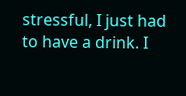stressful, I just had to have a drink. I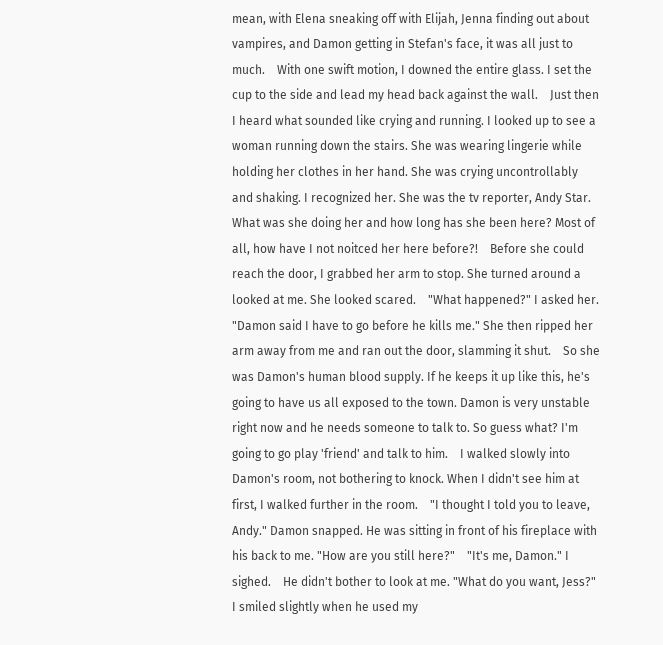mean, with Elena sneaking off with Elijah, Jenna finding out about vampires, and Damon getting in Stefan's face, it was all just to much.    With one swift motion, I downed the entire glass. I set the cup to the side and lead my head back against the wall.    Just then I heard what sounded like crying and running. I looked up to see a woman running down the stairs. She was wearing lingerie while holding her clothes in her hand. She was crying uncontrollably and shaking. I recognized her. She was the tv reporter, Andy Star. What was she doing her and how long has she been here? Most of all, how have I not noitced her here before?!    Before she could reach the door, I grabbed her arm to stop. She turned around a looked at me. She looked scared.    "What happened?" I asked her.    "Damon said I have to go before he kills me." She then ripped her arm away from me and ran out the door, slamming it shut.    So she was Damon's human blood supply. If he keeps it up like this, he's going to have us all exposed to the town. Damon is very unstable right now and he needs someone to talk to. So guess what? I'm going to go play 'friend' and talk to him.    I walked slowly into Damon's room, not bothering to knock. When I didn't see him at first, I walked further in the room.    "I thought I told you to leave, Andy." Damon snapped. He was sitting in front of his fireplace with his back to me. "How are you still here?"    "It's me, Damon." I sighed.    He didn't bother to look at me. "What do you want, Jess?" I smiled slightly when he used my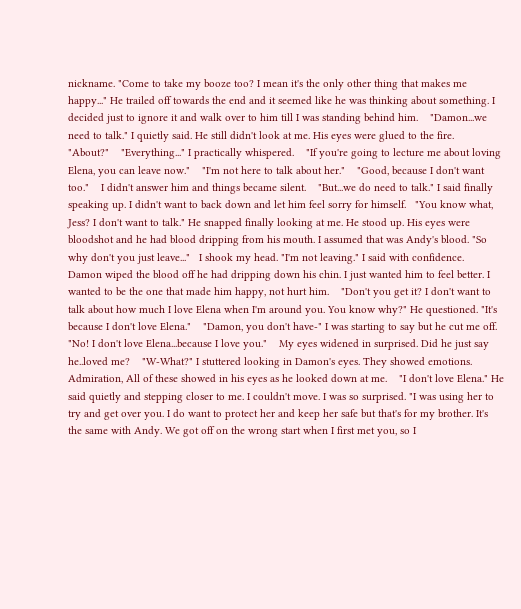nickname. "Come to take my booze too? I mean it's the only other thing that makes me happy..." He trailed off towards the end and it seemed like he was thinking about something. I decided just to ignore it and walk over to him till I was standing behind him.    "Damon...we need to talk." I quietly said. He still didn't look at me. His eyes were glued to the fire.    "About?"    "Everything..." I practically whispered.    "If you're going to lecture me about loving Elena, you can leave now."    "I'm not here to talk about her."    "Good, because I don't want too."    I didn't answer him and things became silent.    "But...we do need to talk." I said finally speaking up. I didn't want to back down and let him feel sorry for himself.   "You know what, Jess? I don't want to talk." He snapped finally looking at me. He stood up. His eyes were bloodshot and he had blood dripping from his mouth. I assumed that was Andy's blood. "So why don't you just leave..."   I shook my head. "I'm not leaving." I said with confidence.    Damon wiped the blood off he had dripping down his chin. I just wanted him to feel better. I wanted to be the one that made him happy, not hurt him.    "Don't you get it? I don't want to talk about how much I love Elena when I'm around you. You know why?" He questioned. "It's because I don't love Elena."    "Damon, you don't have-" I was starting to say but he cut me off.    "No! I don't love Elena...because I love you."    My eyes widened in surprised. Did he just say he..loved me?    "W-What?" I stuttered looking in Damon's eyes. They showed emotions. Admiration, All of these showed in his eyes as he looked down at me.    "I don't love Elena." He said quietly and stepping closer to me. I couldn't move. I was so surprised. "I was using her to try and get over you. I do want to protect her and keep her safe but that's for my brother. It's the same with Andy. We got off on the wrong start when I first met you, so I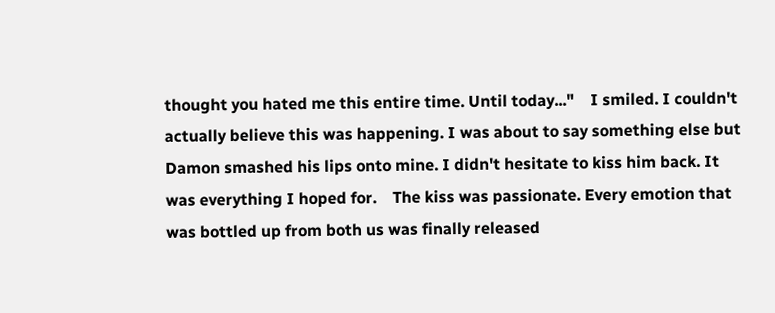thought you hated me this entire time. Until today..."    I smiled. I couldn't actually believe this was happening. I was about to say something else but Damon smashed his lips onto mine. I didn't hesitate to kiss him back. It was everything I hoped for.    The kiss was passionate. Every emotion that was bottled up from both us was finally released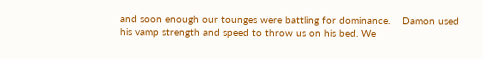and soon enough our tounges were battling for dominance.    Damon used his vamp strength and speed to throw us on his bed. We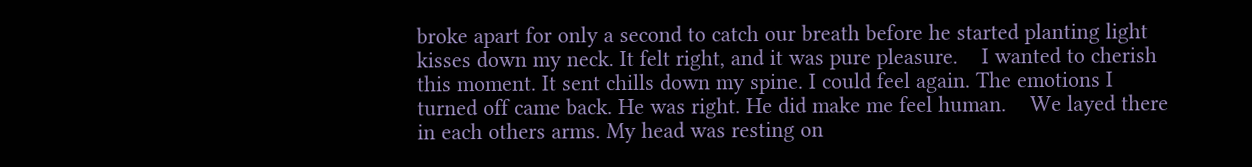broke apart for only a second to catch our breath before he started planting light kisses down my neck. It felt right, and it was pure pleasure.    I wanted to cherish this moment. It sent chills down my spine. I could feel again. The emotions I turned off came back. He was right. He did make me feel human.    We layed there in each others arms. My head was resting on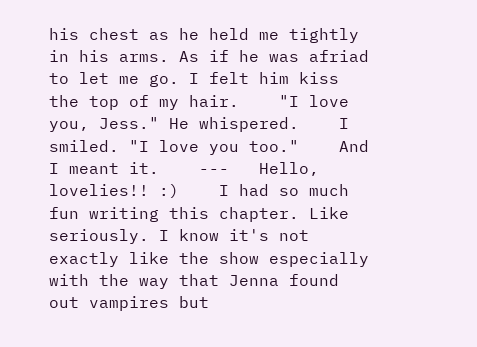his chest as he held me tightly in his arms. As if he was afriad to let me go. I felt him kiss the top of my hair.    "I love you, Jess." He whispered.    I smiled. "I love you too."    And I meant it.    ---   Hello, lovelies!! :)    I had so much fun writing this chapter. Like seriously. I know it's not exactly like the show especially with the way that Jenna found out vampires but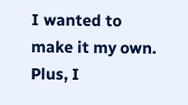I wanted to make it my own. Plus, I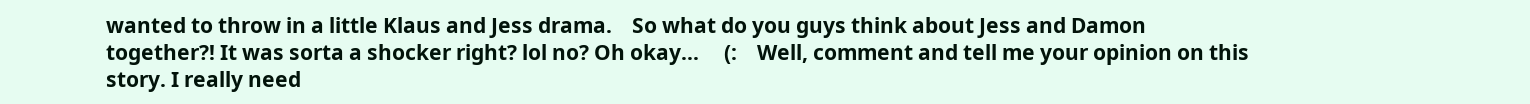wanted to throw in a little Klaus and Jess drama.    So what do you guys think about Jess and Damon together?! It was sorta a shocker right? lol no? Oh okay...     (:    Well, comment and tell me your opinion on this story. I really need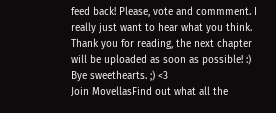feed back! Please, vote and commment. I really just want to hear what you think.    Thank you for reading, the next chapter will be uploaded as soon as possible! :)    Bye sweethearts. ;) <3
Join MovellasFind out what all the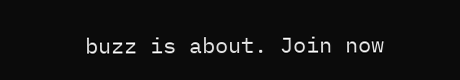buzz is about. Join now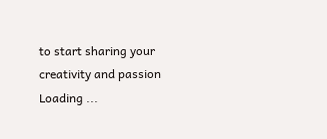to start sharing your creativity and passion
Loading ...